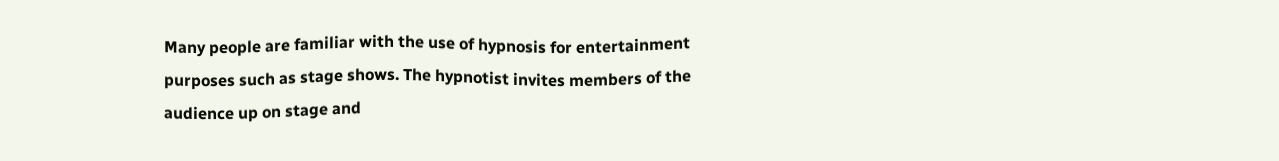Many people are familiar with the use of hypnosis for entertainment purposes such as stage shows. The hypnotist invites members of the audience up on stage and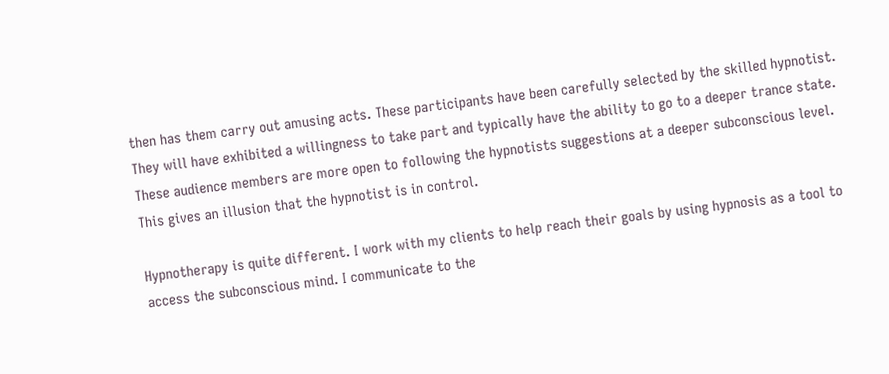then has them carry out amusing acts. These participants have been carefully selected by the skilled hypnotist. They will have exhibited a willingness to take part and typically have the ability to go to a deeper trance state. These audience members are more open to following the hypnotists suggestions at a deeper subconscious level. This gives an illusion that the hypnotist is in control.

Hypnotherapy is quite different. I work with my clients to help reach their goals by using hypnosis as a tool to access the subconscious mind. I communicate to the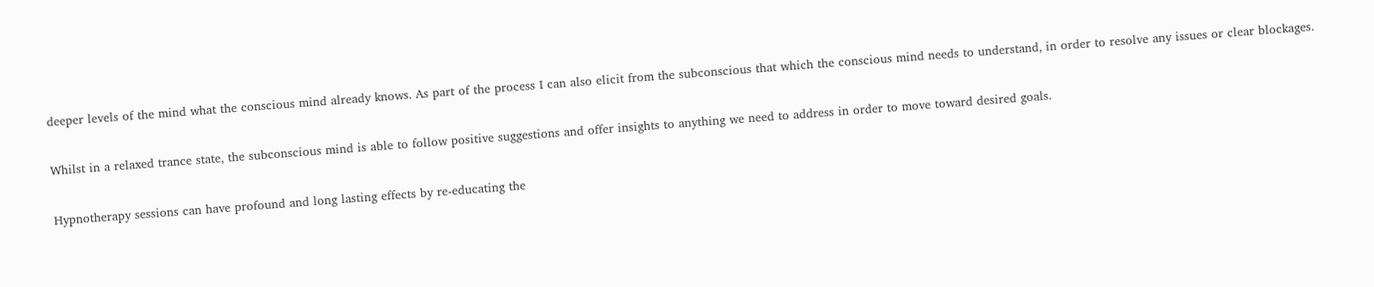deeper levels of the mind what the conscious mind already knows. As part of the process I can also elicit from the subconscious that which the conscious mind needs to understand, in order to resolve any issues or clear blockages.

Whilst in a relaxed trance state, the subconscious mind is able to follow positive suggestions and offer insights to anything we need to address in order to move toward desired goals.

Hypnotherapy sessions can have profound and long lasting effects by re-educating the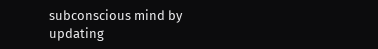subconscious mind by updating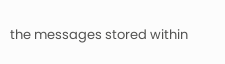the messages stored within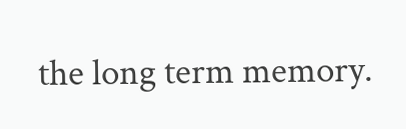the long term memory.